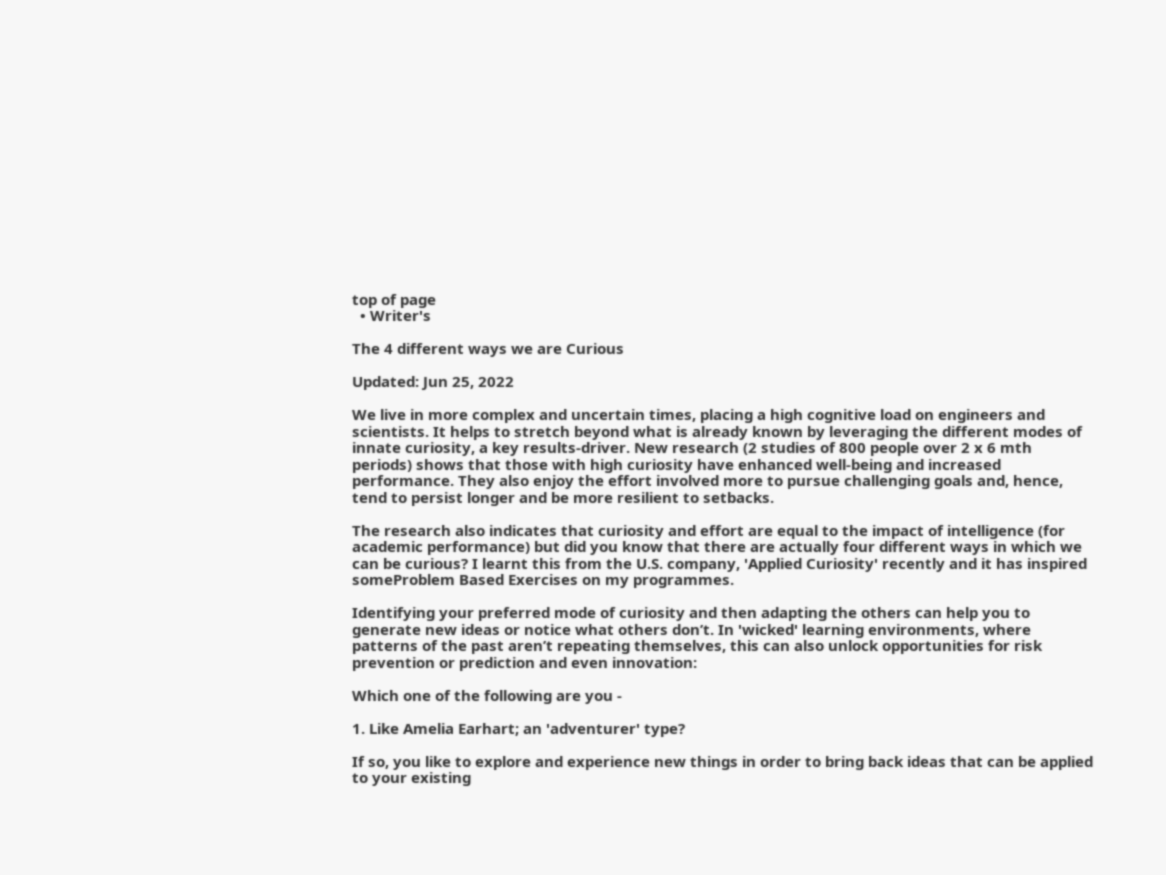top of page
  • Writer's

The 4 different ways we are Curious

Updated: Jun 25, 2022

We live in more complex and uncertain times, placing a high cognitive load on engineers and scientists. It helps to stretch beyond what is already known by leveraging the different modes of innate curiosity, a key results-driver. New research (2 studies of 800 people over 2 x 6 mth periods) shows that those with high curiosity have enhanced well-being and increased performance. They also enjoy the effort involved more to pursue challenging goals and, hence, tend to persist longer and be more resilient to setbacks.

The research also indicates that curiosity and effort are equal to the impact of intelligence (for academic performance) but did you know that there are actually four different ways in which we can be curious? I learnt this from the U.S. company, 'Applied Curiosity' recently and it has inspired someProblem Based Exercises on my programmes.

Identifying your preferred mode of curiosity and then adapting the others can help you to generate new ideas or notice what others don’t. In 'wicked' learning environments, where patterns of the past aren’t repeating themselves, this can also unlock opportunities for risk prevention or prediction and even innovation:

Which one of the following are you -

1. Like Amelia Earhart; an 'adventurer' type?

If so, you like to explore and experience new things in order to bring back ideas that can be applied to your existing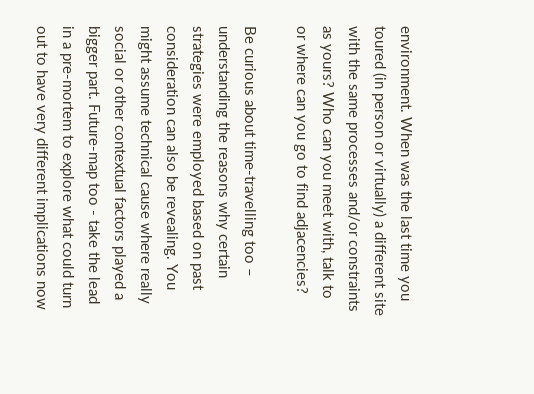environment. When was the last time you toured (in person or virtually) a different site with the same processes and/or constraints as yours? Who can you meet with, talk to or where can you go to find adjacencies?

Be curious about time-travelling too – understanding the reasons why certain strategies were employed based on past consideration can also be revealing. You might assume technical cause where really social or other contextual factors played a bigger part. Future-map too - take the lead in a pre-mortem to explore what could turn out to have very different implications now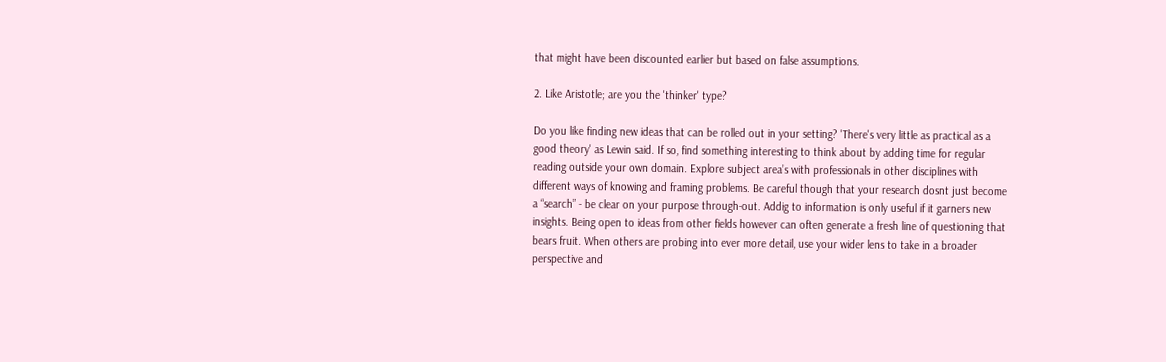that might have been discounted earlier but based on false assumptions.

2. Like Aristotle; are you the 'thinker' type?

Do you like finding new ideas that can be rolled out in your setting? 'There's very little as practical as a good theory' as Lewin said. If so, find something interesting to think about by adding time for regular reading outside your own domain. Explore subject area’s with professionals in other disciplines with different ways of knowing and framing problems. Be careful though that your research dosnt just become a “search” - be clear on your purpose through-out. Addig to information is only useful if it garners new insights. Being open to ideas from other fields however can often generate a fresh line of questioning that bears fruit. When others are probing into ever more detail, use your wider lens to take in a broader perspective and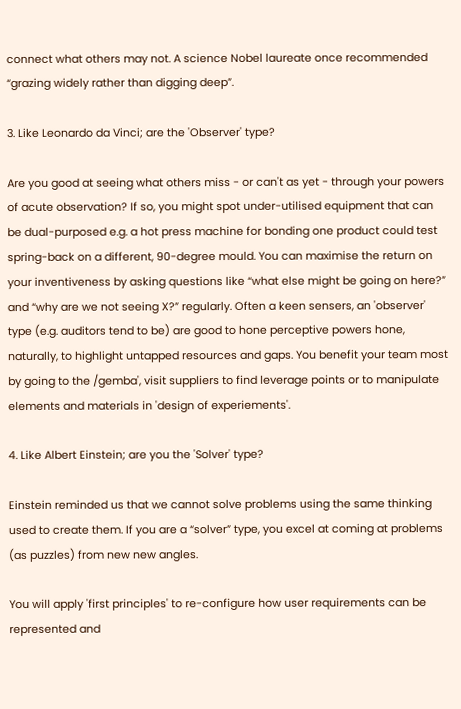connect what others may not. A science Nobel laureate once recommended “grazing widely rather than digging deep”.

3. Like Leonardo da Vinci; are the 'Observer' type?

Are you good at seeing what others miss - or can't as yet - through your powers of acute observation? If so, you might spot under-utilised equipment that can be dual-purposed e.g. a hot press machine for bonding one product could test spring-back on a different, 90-degree mould. You can maximise the return on your inventiveness by asking questions like “what else might be going on here?” and “why are we not seeing X?” regularly. Often a keen sensers, an 'observer' type (e.g. auditors tend to be) are good to hone perceptive powers hone, naturally, to highlight untapped resources and gaps. You benefit your team most by going to the /gemba', visit suppliers to find leverage points or to manipulate elements and materials in 'design of experiements'.

4. Like Albert Einstein; are you the 'Solver' type?

Einstein reminded us that we cannot solve problems using the same thinking used to create them. If you are a “solver” type, you excel at coming at problems (as puzzles) from new new angles.

You will apply 'first principles' to re-configure how user requirements can be represented and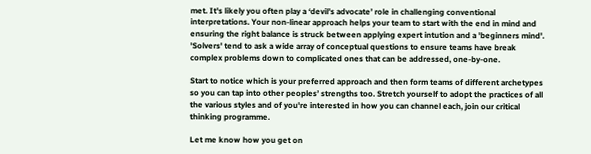met. It's likely you often play a ‘devil’s advocate’ role in challenging conventional interpretations. Your non-linear approach helps your team to start with the end in mind and ensuring the right balance is struck between applying expert intution and a 'beginners mind'. 'Solvers' tend to ask a wide array of conceptual questions to ensure teams have break complex problems down to complicated ones that can be addressed, one-by-one.

Start to notice which is your preferred approach and then form teams of different archetypes so you can tap into other peoples’ strengths too. Stretch yourself to adopt the practices of all the various styles and of you're interested in how you can channel each, join our critical thinking programme.

Let me know how you get on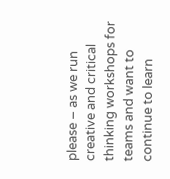please – as we run creative and critical thinking workshops for teams and want to continue to learn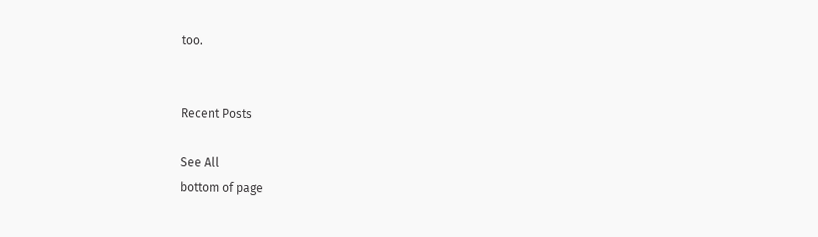too.


Recent Posts

See All
bottom of page